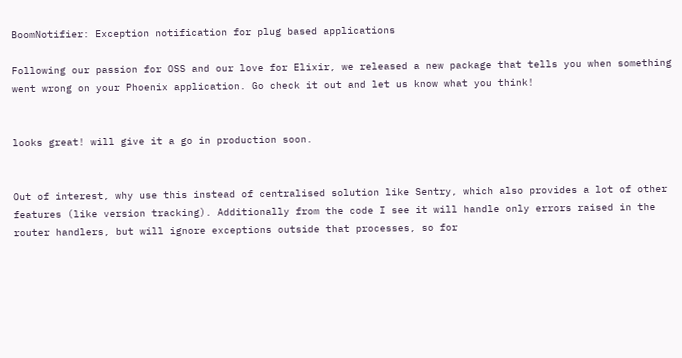BoomNotifier: Exception notification for plug based applications

Following our passion for OSS and our love for Elixir, we released a new package that tells you when something went wrong on your Phoenix application. Go check it out and let us know what you think!


looks great! will give it a go in production soon.


Out of interest, why use this instead of centralised solution like Sentry, which also provides a lot of other features (like version tracking). Additionally from the code I see it will handle only errors raised in the router handlers, but will ignore exceptions outside that processes, so for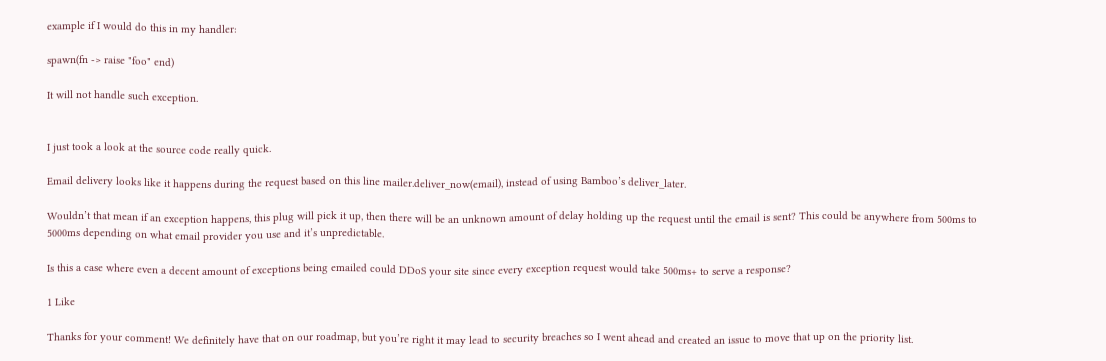example if I would do this in my handler:

spawn(fn -> raise "foo" end)

It will not handle such exception.


I just took a look at the source code really quick.

Email delivery looks like it happens during the request based on this line mailer.deliver_now(email), instead of using Bamboo’s deliver_later.

Wouldn’t that mean if an exception happens, this plug will pick it up, then there will be an unknown amount of delay holding up the request until the email is sent? This could be anywhere from 500ms to 5000ms depending on what email provider you use and it’s unpredictable.

Is this a case where even a decent amount of exceptions being emailed could DDoS your site since every exception request would take 500ms+ to serve a response?

1 Like

Thanks for your comment! We definitely have that on our roadmap, but you’re right it may lead to security breaches so I went ahead and created an issue to move that up on the priority list.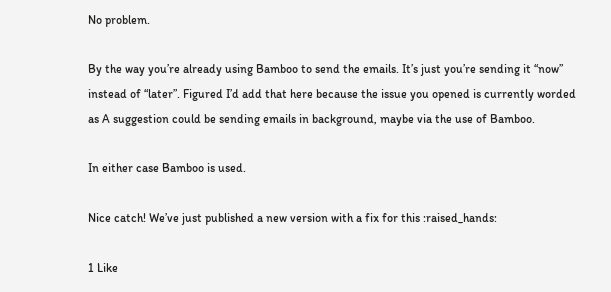No problem.

By the way you’re already using Bamboo to send the emails. It’s just you’re sending it “now” instead of “later”. Figured I’d add that here because the issue you opened is currently worded as A suggestion could be sending emails in background, maybe via the use of Bamboo.

In either case Bamboo is used.

Nice catch! We’ve just published a new version with a fix for this :raised_hands:

1 Like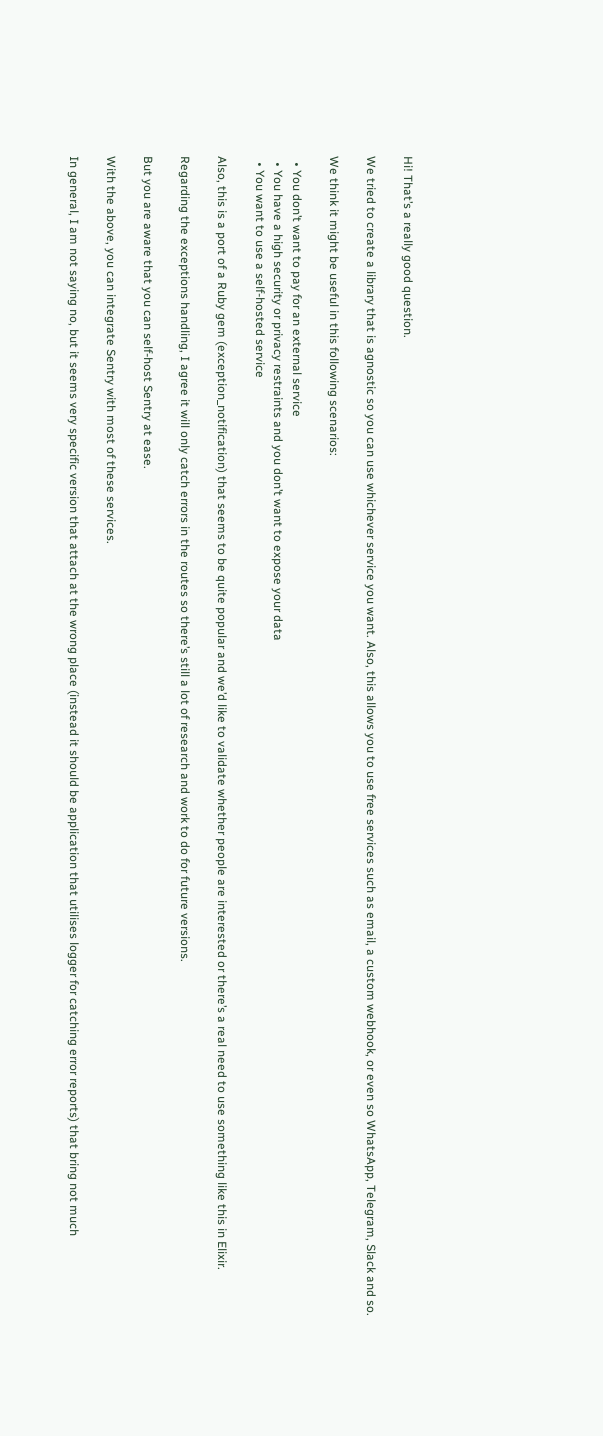Hi! That’s a really good question.

We tried to create a library that is agnostic so you can use whichever service you want. Also, this allows you to use free services such as email, a custom webhook, or even so WhatsApp, Telegram, Slack and so.

We think it might be useful in this following scenarios:

  • You don’t want to pay for an external service
  • You have a high security or privacy restraints and you don’t want to expose your data
  • You want to use a self-hosted service

Also, this is a port of a Ruby gem (exception_notification) that seems to be quite popular and we’d like to validate whether people are interested or there’s a real need to use something like this in Elixir.

Regarding the exceptions handling, I agree it will only catch errors in the routes so there’s still a lot of research and work to do for future versions.

But you are aware that you can self-host Sentry at ease.

With the above, you can integrate Sentry with most of these services.

In general, I am not saying no, but it seems very specific version that attach at the wrong place (instead it should be application that utilises logger for catching error reports) that bring not much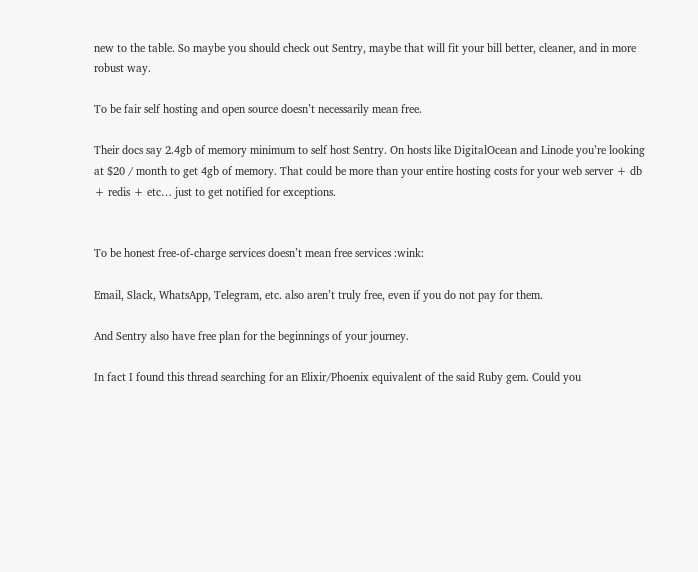new to the table. So maybe you should check out Sentry, maybe that will fit your bill better, cleaner, and in more robust way.

To be fair self hosting and open source doesn’t necessarily mean free.

Their docs say 2.4gb of memory minimum to self host Sentry. On hosts like DigitalOcean and Linode you’re looking at $20 / month to get 4gb of memory. That could be more than your entire hosting costs for your web server + db + redis + etc… just to get notified for exceptions.


To be honest free-of-charge services doesn’t mean free services :wink:

Email, Slack, WhatsApp, Telegram, etc. also aren’t truly free, even if you do not pay for them.

And Sentry also have free plan for the beginnings of your journey.

In fact I found this thread searching for an Elixir/Phoenix equivalent of the said Ruby gem. Could you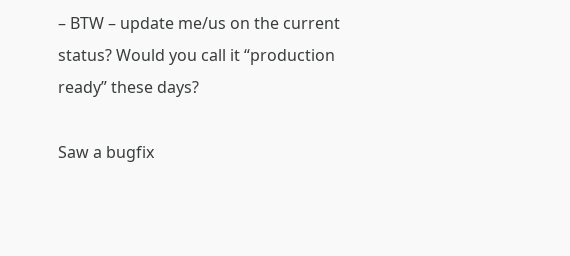– BTW – update me/us on the current status? Would you call it “production ready” these days?

Saw a bugfix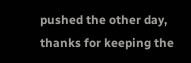pushed the other day, thanks for keeping the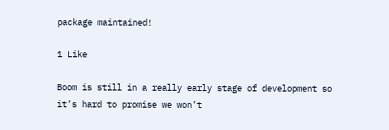package maintained!

1 Like

Boom is still in a really early stage of development so it’s hard to promise we won’t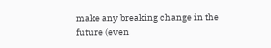make any breaking change in the future (even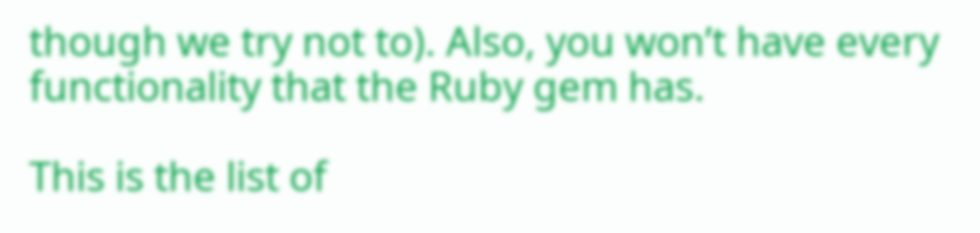though we try not to). Also, you won’t have every functionality that the Ruby gem has.

This is the list of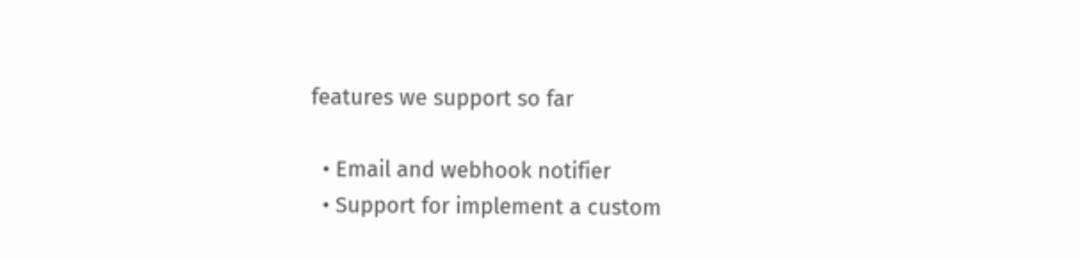features we support so far

  • Email and webhook notifier
  • Support for implement a custom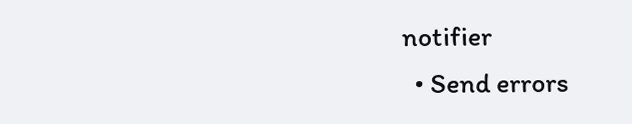notifier
  • Send errors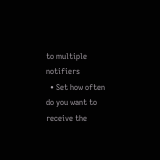to multiple notifiers
  • Set how often do you want to receive the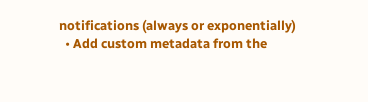notifications (always or exponentially)
  • Add custom metadata from the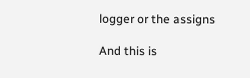logger or the assigns

And this is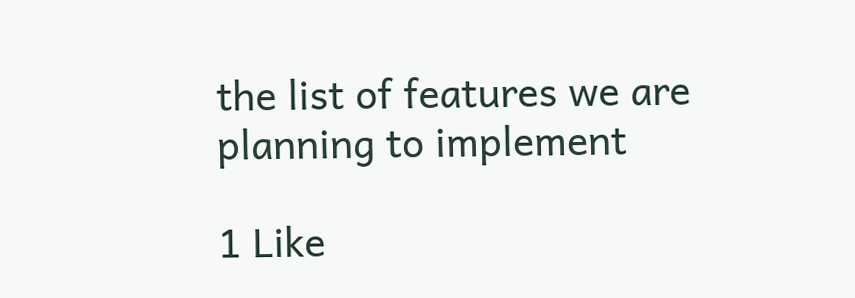the list of features we are planning to implement

1 Like